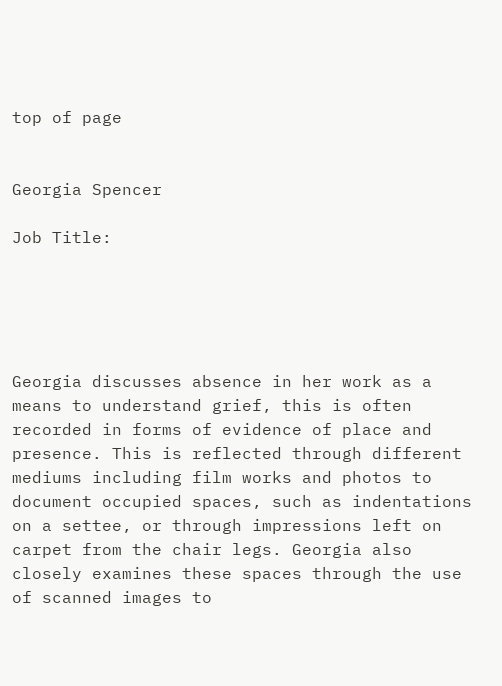top of page


Georgia Spencer

Job Title:





Georgia discusses absence in her work as a means to understand grief, this is often recorded in forms of evidence of place and presence. This is reflected through different mediums including film works and photos to document occupied spaces, such as indentations on a settee, or through impressions left on carpet from the chair legs. Georgia also closely examines these spaces through the use of scanned images to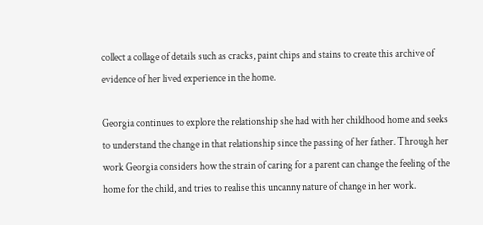collect a collage of details such as cracks, paint chips and stains to create this archive of evidence of her lived experience in the home.

Georgia continues to explore the relationship she had with her childhood home and seeks to understand the change in that relationship since the passing of her father. Through her work Georgia considers how the strain of caring for a parent can change the feeling of the home for the child, and tries to realise this uncanny nature of change in her work.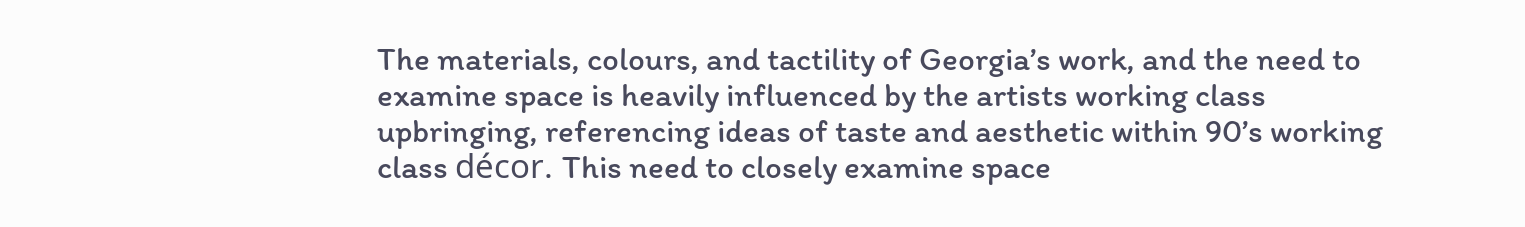The materials, colours, and tactility of Georgia’s work, and the need to examine space is heavily influenced by the artists working class upbringing, referencing ideas of taste and aesthetic within 90’s working class décor. This need to closely examine space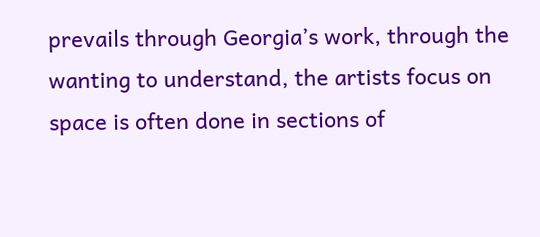prevails through Georgia’s work, through the wanting to understand, the artists focus on space is often done in sections of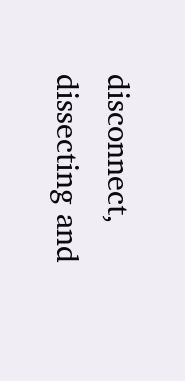disconnect, dissecting and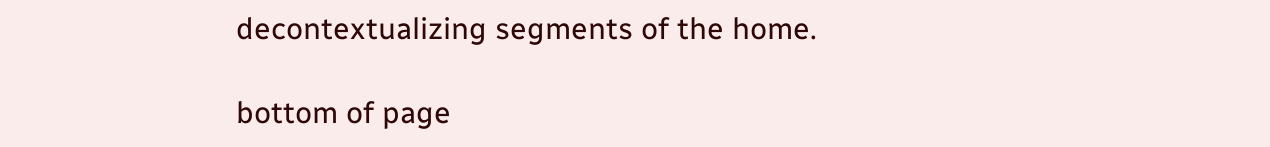decontextualizing segments of the home.

bottom of page